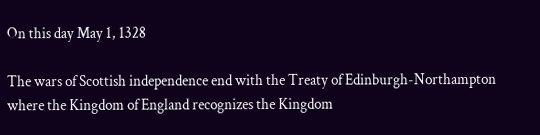On this day May 1, 1328

The wars of Scottish independence end with the Treaty of Edinburgh-Northampton where the Kingdom of England recognizes the Kingdom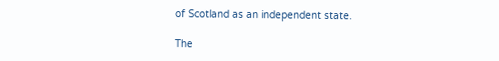of Scotland as an independent state.

The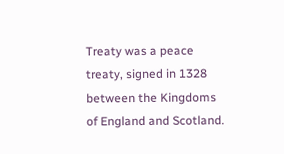Treaty was a peace treaty, signed in 1328 between the Kingdoms of England and Scotland.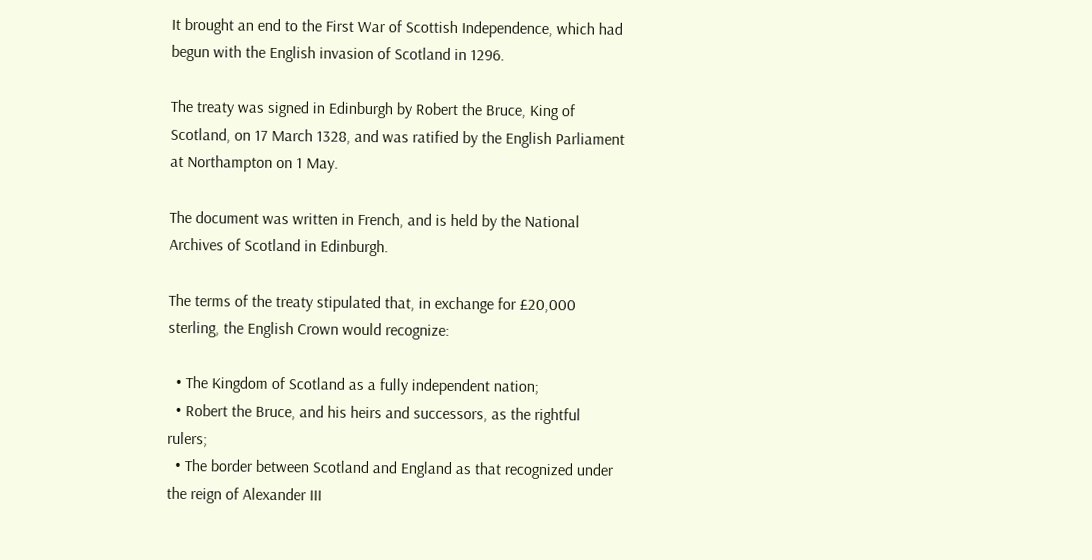It brought an end to the First War of Scottish Independence, which had begun with the English invasion of Scotland in 1296.

The treaty was signed in Edinburgh by Robert the Bruce, King of Scotland, on 17 March 1328, and was ratified by the English Parliament at Northampton on 1 May.

The document was written in French, and is held by the National Archives of Scotland in Edinburgh.

The terms of the treaty stipulated that, in exchange for £20,000 sterling, the English Crown would recognize:

  • The Kingdom of Scotland as a fully independent nation;
  • Robert the Bruce, and his heirs and successors, as the rightful rulers;
  • The border between Scotland and England as that recognized under the reign of Alexander III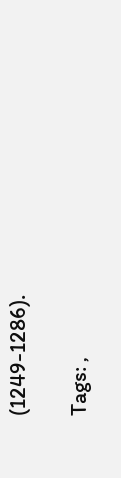(1249-1286).

Tags: ,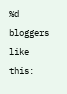%d bloggers like this: